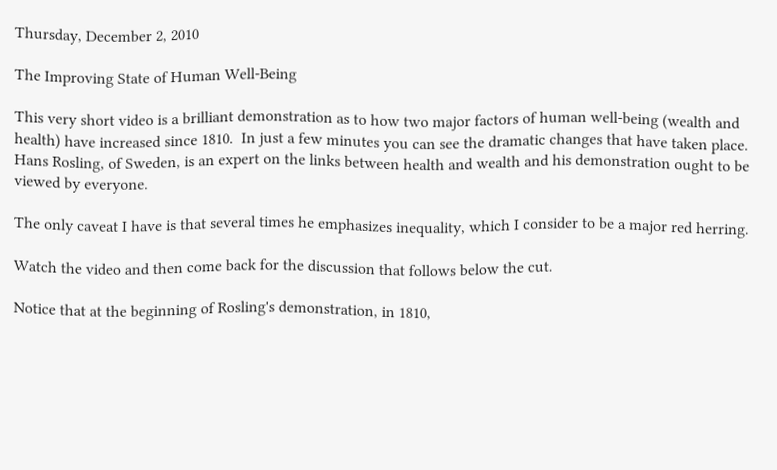Thursday, December 2, 2010

The Improving State of Human Well-Being

This very short video is a brilliant demonstration as to how two major factors of human well-being (wealth and health) have increased since 1810.  In just a few minutes you can see the dramatic changes that have taken place. Hans Rosling, of Sweden, is an expert on the links between health and wealth and his demonstration ought to be viewed by everyone.

The only caveat I have is that several times he emphasizes inequality, which I consider to be a major red herring.

Watch the video and then come back for the discussion that follows below the cut.

Notice that at the beginning of Rosling's demonstration, in 1810,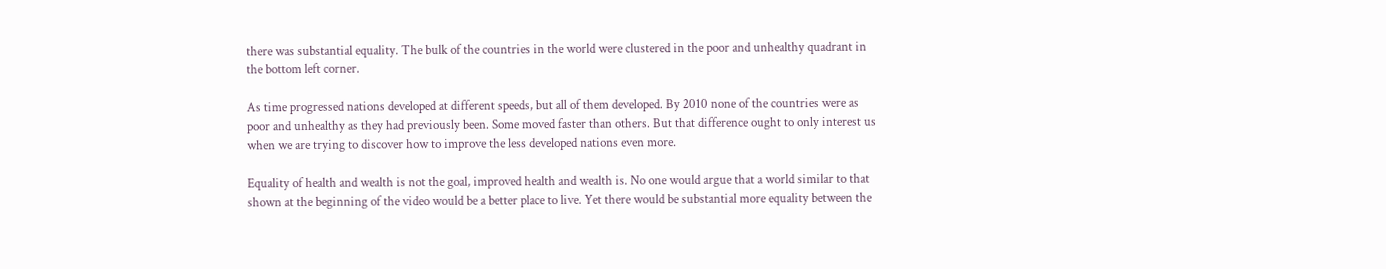there was substantial equality. The bulk of the countries in the world were clustered in the poor and unhealthy quadrant in the bottom left corner.

As time progressed nations developed at different speeds, but all of them developed. By 2010 none of the countries were as poor and unhealthy as they had previously been. Some moved faster than others. But that difference ought to only interest us when we are trying to discover how to improve the less developed nations even more.

Equality of health and wealth is not the goal, improved health and wealth is. No one would argue that a world similar to that shown at the beginning of the video would be a better place to live. Yet there would be substantial more equality between the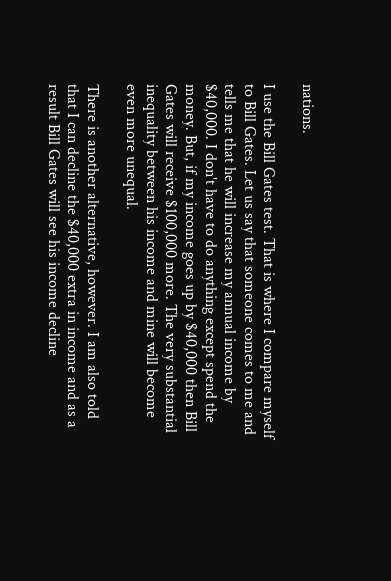nations.

I use the Bill Gates test. That is where I compare myself to Bill Gates. Let us say that someone comes to me and tells me that he will increase my annual income by $40,000. I don't have to do anything except spend the money. But, if my income goes up by $40,000 then Bill Gates will receive $100,000 more. The very substantial inequality between his income and mine will become even more unequal.

There is another alternative, however. I am also told that I can decline the $40,000 extra in income and as a result Bill Gates will see his income decline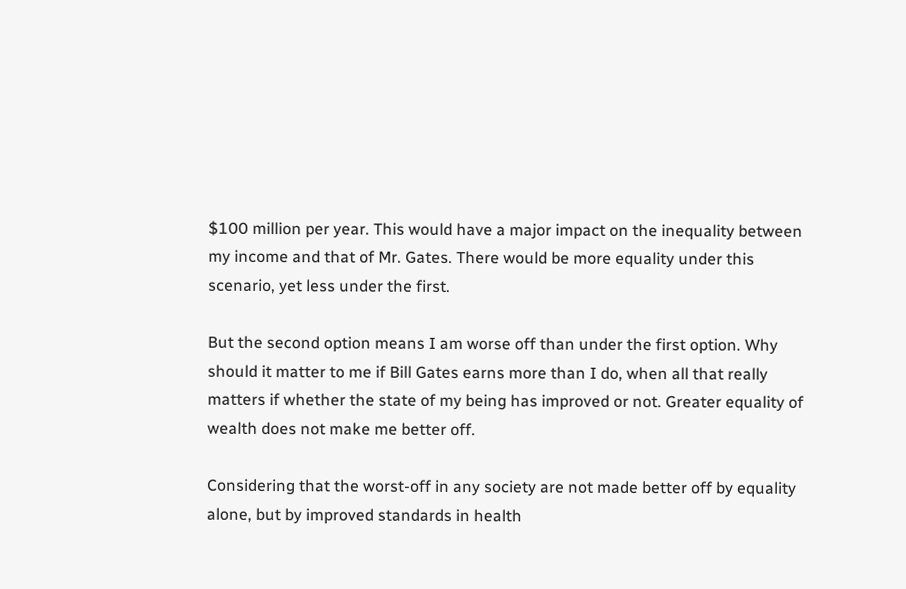$100 million per year. This would have a major impact on the inequality between my income and that of Mr. Gates. There would be more equality under this scenario, yet less under the first.

But the second option means I am worse off than under the first option. Why should it matter to me if Bill Gates earns more than I do, when all that really matters if whether the state of my being has improved or not. Greater equality of wealth does not make me better off.

Considering that the worst-off in any society are not made better off by equality alone, but by improved standards in health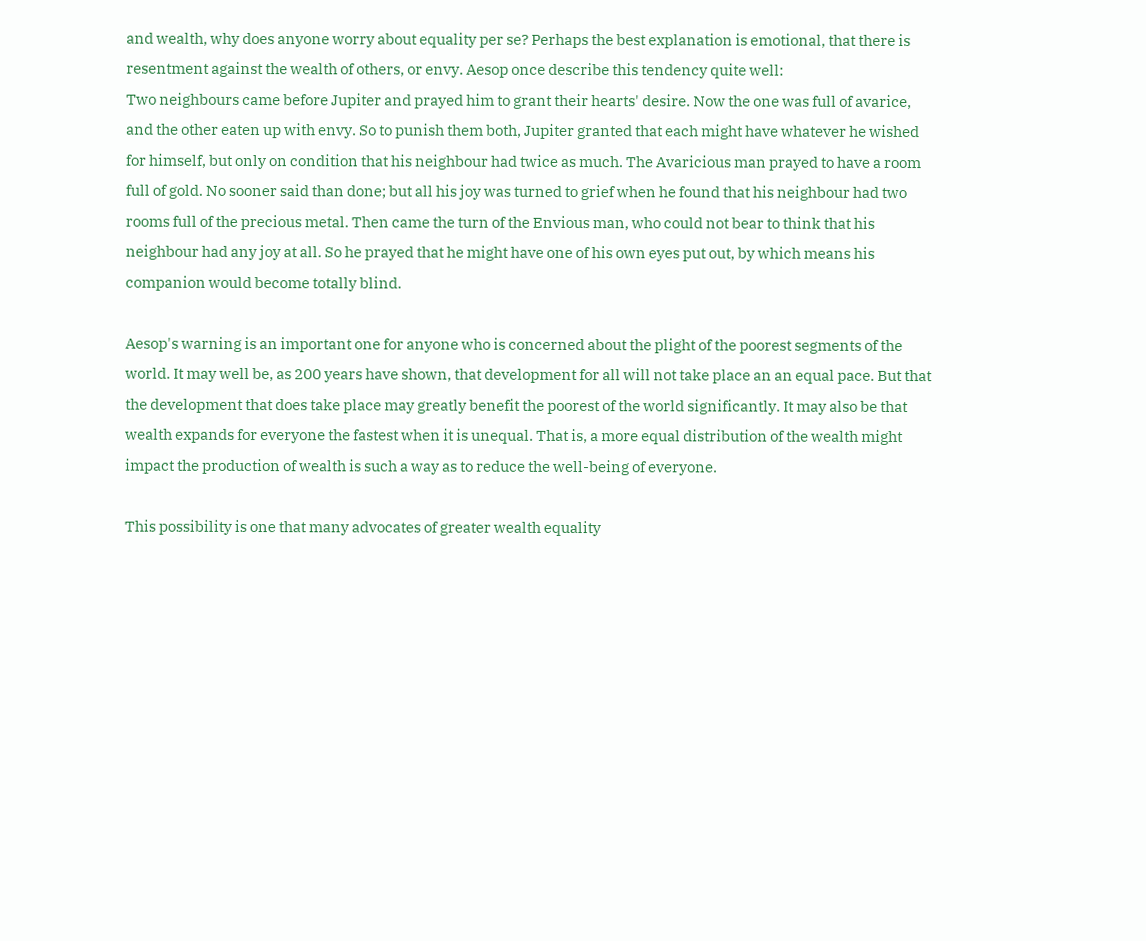and wealth, why does anyone worry about equality per se? Perhaps the best explanation is emotional, that there is resentment against the wealth of others, or envy. Aesop once describe this tendency quite well:
Two neighbours came before Jupiter and prayed him to grant their hearts' desire. Now the one was full of avarice, and the other eaten up with envy. So to punish them both, Jupiter granted that each might have whatever he wished for himself, but only on condition that his neighbour had twice as much. The Avaricious man prayed to have a room full of gold. No sooner said than done; but all his joy was turned to grief when he found that his neighbour had two rooms full of the precious metal. Then came the turn of the Envious man, who could not bear to think that his neighbour had any joy at all. So he prayed that he might have one of his own eyes put out, by which means his companion would become totally blind.

Aesop's warning is an important one for anyone who is concerned about the plight of the poorest segments of the world. It may well be, as 200 years have shown, that development for all will not take place an an equal pace. But that the development that does take place may greatly benefit the poorest of the world significantly. It may also be that wealth expands for everyone the fastest when it is unequal. That is, a more equal distribution of the wealth might impact the production of wealth is such a way as to reduce the well-being of everyone.

This possibility is one that many advocates of greater wealth equality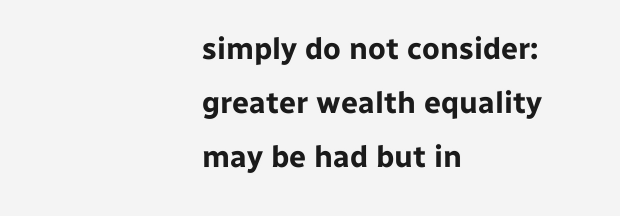simply do not consider: greater wealth equality may be had but in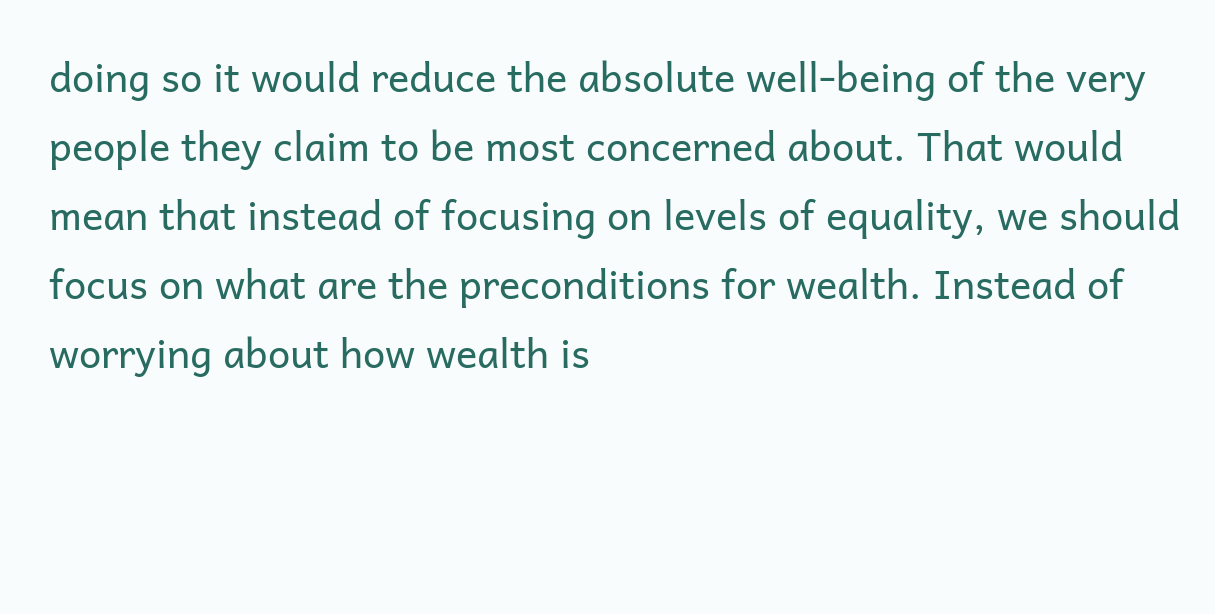doing so it would reduce the absolute well-being of the very people they claim to be most concerned about. That would mean that instead of focusing on levels of equality, we should focus on what are the preconditions for wealth. Instead of worrying about how wealth is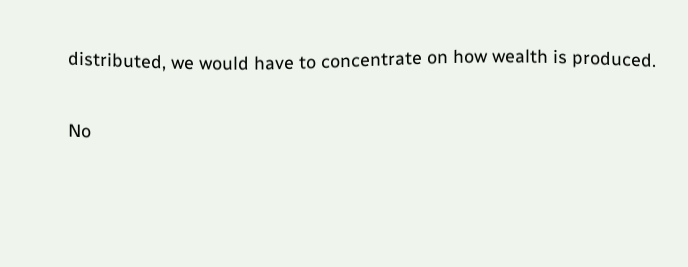distributed, we would have to concentrate on how wealth is produced.

No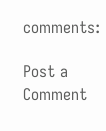comments:

Post a Comment